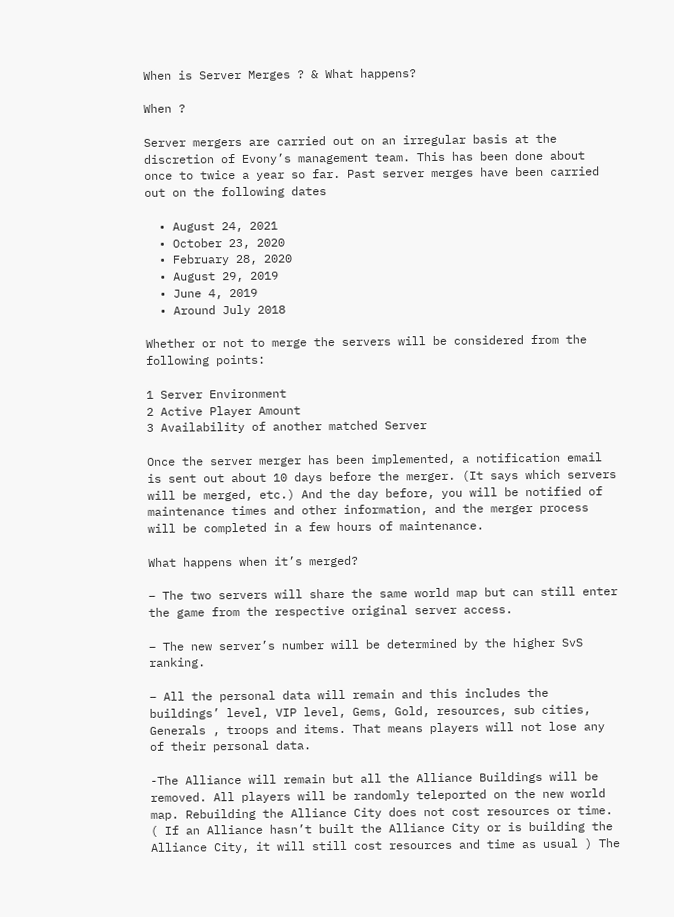When is Server Merges ? & What happens?

When ?

Server mergers are carried out on an irregular basis at the discretion of Evony’s management team. This has been done about once to twice a year so far. Past server merges have been carried out on the following dates

  • August 24, 2021
  • October 23, 2020
  • February 28, 2020
  • August 29, 2019
  • June 4, 2019
  • Around July 2018

Whether or not to merge the servers will be considered from the following points:

1 Server Environment
2 Active Player Amount
3 Availability of another matched Server

Once the server merger has been implemented, a notification email is sent out about 10 days before the merger. (It says which servers will be merged, etc.) And the day before, you will be notified of maintenance times and other information, and the merger process will be completed in a few hours of maintenance.

What happens when it’s merged?

– The two servers will share the same world map but can still enter the game from the respective original server access.

– The new server’s number will be determined by the higher SvS ranking.

– All the personal data will remain and this includes the buildings’ level, VIP level, Gems, Gold, resources, sub cities, Generals , troops and items. That means players will not lose any of their personal data.

-The Alliance will remain but all the Alliance Buildings will be removed. All players will be randomly teleported on the new world map. Rebuilding the Alliance City does not cost resources or time. ( If an Alliance hasn’t built the Alliance City or is building the Alliance City, it will still cost resources and time as usual ) The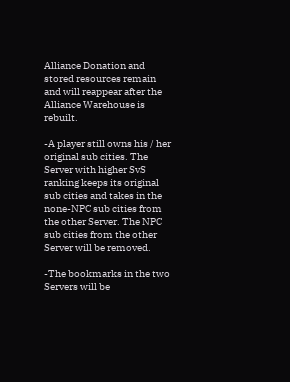Alliance Donation and stored resources remain and will reappear after the Alliance Warehouse is rebuilt.

-A player still owns his / her original sub cities. The Server with higher SvS ranking keeps its original sub cities and takes in the none-NPC sub cities from the other Server. The NPC sub cities from the other Server will be removed.

-The bookmarks in the two Servers will be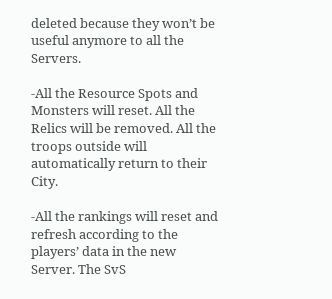deleted because they won’t be useful anymore to all the Servers.

-All the Resource Spots and Monsters will reset. All the Relics will be removed. All the troops outside will automatically return to their City.

-All the rankings will reset and refresh according to the players’ data in the new Server. The SvS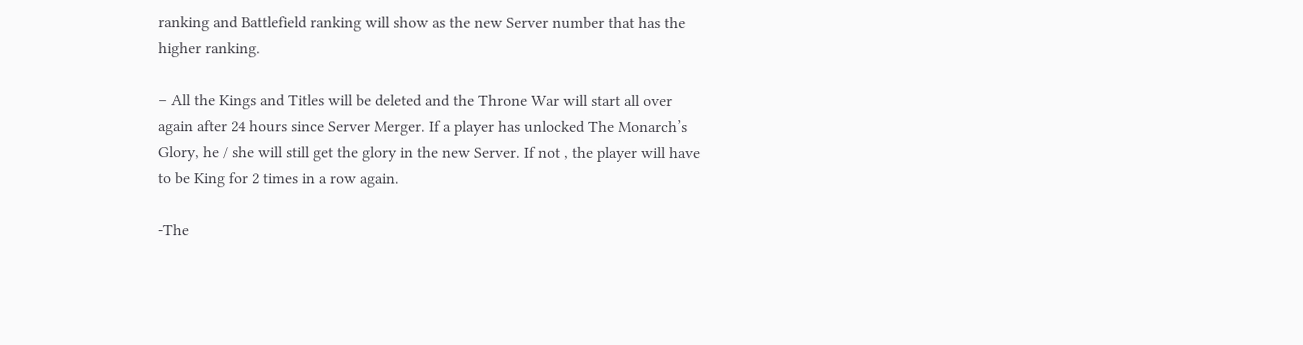ranking and Battlefield ranking will show as the new Server number that has the higher ranking.

– All the Kings and Titles will be deleted and the Throne War will start all over again after 24 hours since Server Merger. If a player has unlocked The Monarch’s Glory, he / she will still get the glory in the new Server. If not , the player will have to be King for 2 times in a row again.

-The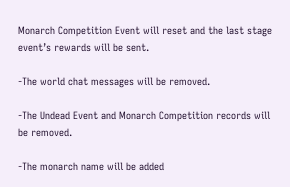Monarch Competition Event will reset and the last stage event’s rewards will be sent.

-The world chat messages will be removed.

-The Undead Event and Monarch Competition records will be removed.

-The monarch name will be added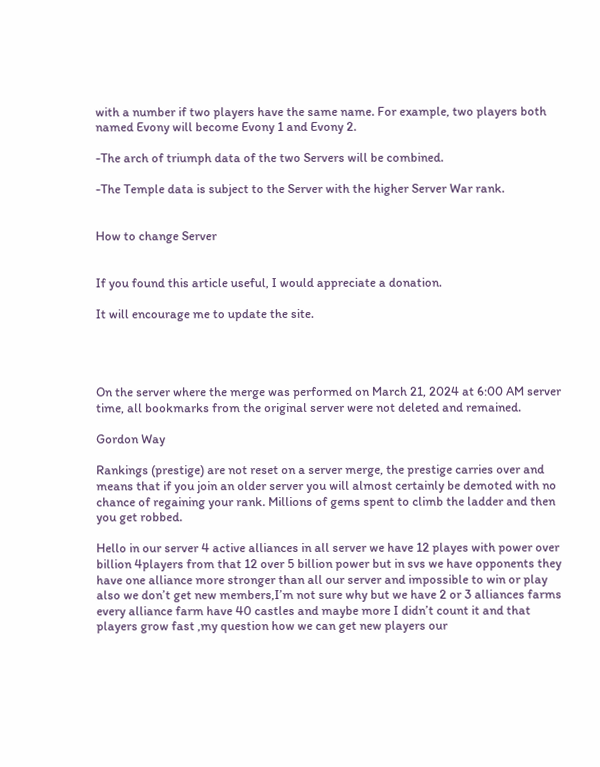with a number if two players have the same name. For example, two players both named Evony will become Evony 1 and Evony 2.

-The arch of triumph data of the two Servers will be combined.

-The Temple data is subject to the Server with the higher Server War rank.


How to change Server


If you found this article useful, I would appreciate a donation.

It will encourage me to update the site.




On the server where the merge was performed on March 21, 2024 at 6:00 AM server time, all bookmarks from the original server were not deleted and remained.

Gordon Way

Rankings (prestige) are not reset on a server merge, the prestige carries over and means that if you join an older server you will almost certainly be demoted with no chance of regaining your rank. Millions of gems spent to climb the ladder and then you get robbed.

Hello in our server 4 active alliances in all server we have 12 playes with power over billion 4players from that 12 over 5 billion power but in svs we have opponents they have one alliance more stronger than all our server and impossible to win or play also we don’t get new members,I’m not sure why but we have 2 or 3 alliances farms every alliance farm have 40 castles and maybe more I didn’t count it and that players grow fast ,my question how we can get new players our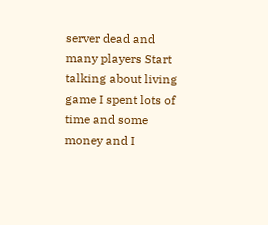server dead and many players Start talking about living game I spent lots of time and some money and I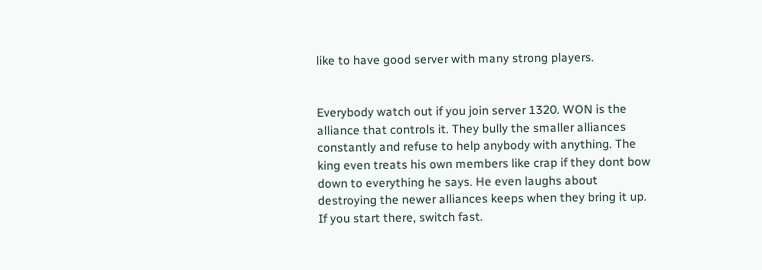like to have good server with many strong players.


Everybody watch out if you join server 1320. WON is the alliance that controls it. They bully the smaller alliances constantly and refuse to help anybody with anything. The king even treats his own members like crap if they dont bow down to everything he says. He even laughs about destroying the newer alliances keeps when they bring it up. If you start there, switch fast.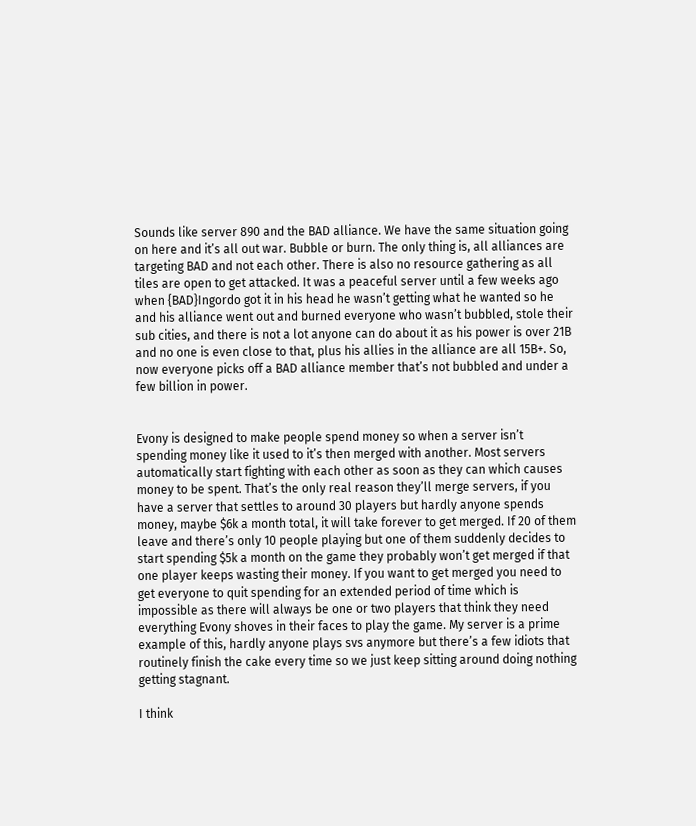Sounds like server 890 and the BAD alliance. We have the same situation going on here and it’s all out war. Bubble or burn. The only thing is, all alliances are targeting BAD and not each other. There is also no resource gathering as all tiles are open to get attacked. It was a peaceful server until a few weeks ago when {BAD}Ingordo got it in his head he wasn’t getting what he wanted so he and his alliance went out and burned everyone who wasn’t bubbled, stole their sub cities, and there is not a lot anyone can do about it as his power is over 21B and no one is even close to that, plus his allies in the alliance are all 15B+. So, now everyone picks off a BAD alliance member that’s not bubbled and under a few billion in power.


Evony is designed to make people spend money so when a server isn’t spending money like it used to it’s then merged with another. Most servers automatically start fighting with each other as soon as they can which causes money to be spent. That’s the only real reason they’ll merge servers, if you have a server that settles to around 30 players but hardly anyone spends money, maybe $6k a month total, it will take forever to get merged. If 20 of them leave and there’s only 10 people playing but one of them suddenly decides to start spending $5k a month on the game they probably won’t get merged if that one player keeps wasting their money. If you want to get merged you need to get everyone to quit spending for an extended period of time which is impossible as there will always be one or two players that think they need everything Evony shoves in their faces to play the game. My server is a prime example of this, hardly anyone plays svs anymore but there’s a few idiots that routinely finish the cake every time so we just keep sitting around doing nothing getting stagnant.

I think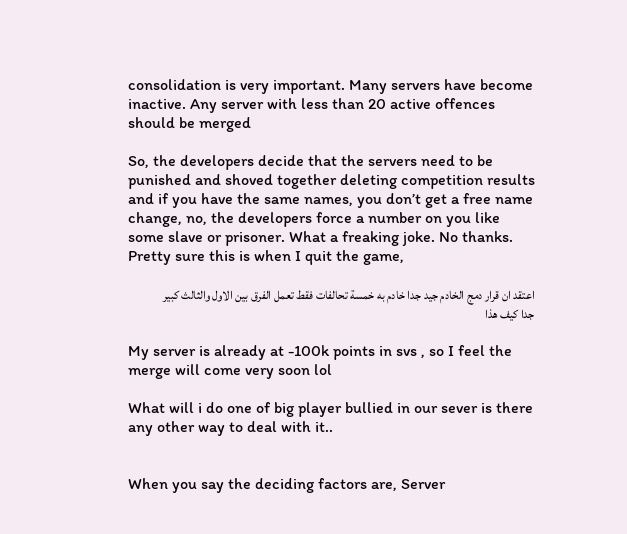consolidation is very important. Many servers have become inactive. Any server with less than 20 active offences should be merged

So, the developers decide that the servers need to be punished and shoved together deleting competition results and if you have the same names, you don’t get a free name change, no, the developers force a number on you like some slave or prisoner. What a freaking joke. No thanks. Pretty sure this is when I quit the game,

اعتقد ان قرار دمج الخادم جيد جدا خادم به خمسة تحالفات فقط تعمل الفرق بين الاول والثالث كبير جدا كيف هذا

My server is already at -100k points in svs , so I feel the merge will come very soon lol

What will i do one of big player bullied in our sever is there any other way to deal with it..


When you say the deciding factors are, Server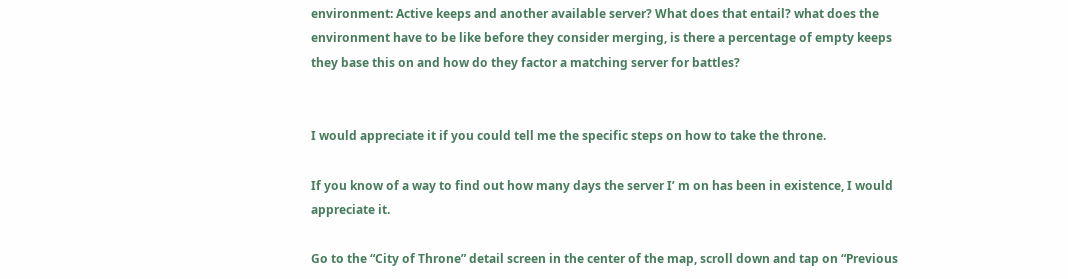environment: Active keeps and another available server? What does that entail? what does the environment have to be like before they consider merging, is there a percentage of empty keeps they base this on and how do they factor a matching server for battles?


I would appreciate it if you could tell me the specific steps on how to take the throne.

If you know of a way to find out how many days the server I’ m on has been in existence, I would appreciate it.

Go to the “City of Throne” detail screen in the center of the map, scroll down and tap on “Previous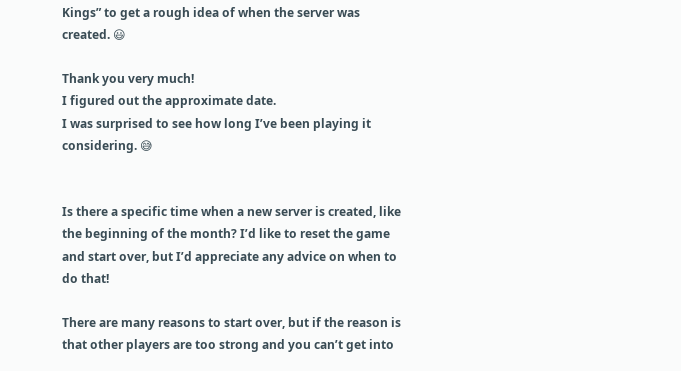Kings” to get a rough idea of when the server was created. 😃

Thank you very much!
I figured out the approximate date.
I was surprised to see how long I’ve been playing it considering. 😅


Is there a specific time when a new server is created, like the beginning of the month? I’d like to reset the game and start over, but I’d appreciate any advice on when to do that!

There are many reasons to start over, but if the reason is that other players are too strong and you can’t get into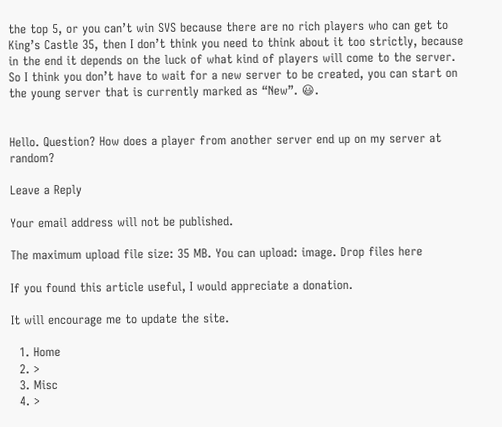the top 5, or you can’t win SVS because there are no rich players who can get to King’s Castle 35, then I don’t think you need to think about it too strictly, because in the end it depends on the luck of what kind of players will come to the server.
So I think you don’t have to wait for a new server to be created, you can start on the young server that is currently marked as “New”. 😃.


Hello. Question? How does a player from another server end up on my server at random?

Leave a Reply

Your email address will not be published.

The maximum upload file size: 35 MB. You can upload: image. Drop files here

If you found this article useful, I would appreciate a donation.

It will encourage me to update the site.

  1. Home
  2. >
  3. Misc
  4. >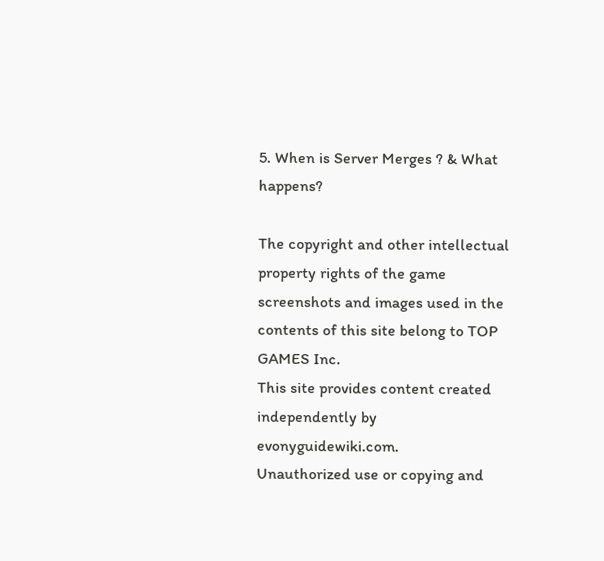5. When is Server Merges ? & What happens?

The copyright and other intellectual property rights of the game screenshots and images used in the contents of this site belong to TOP GAMES Inc.
This site provides content created independently by evonyguidewiki.com.
Unauthorized use or copying and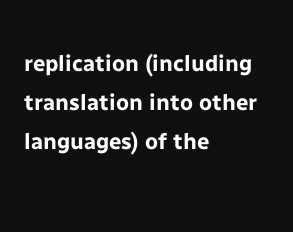replication (including translation into other languages) of the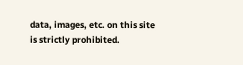data, images, etc. on this site is strictly prohibited.